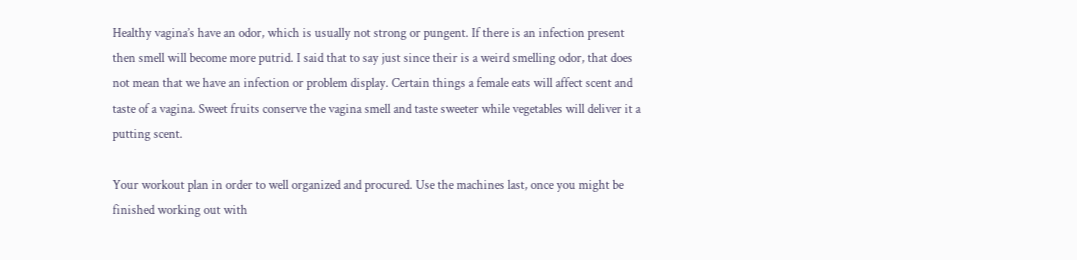Healthy vagina’s have an odor, which is usually not strong or pungent. If there is an infection present then smell will become more putrid. I said that to say just since their is a weird smelling odor, that does not mean that we have an infection or problem display. Certain things a female eats will affect scent and taste of a vagina. Sweet fruits conserve the vagina smell and taste sweeter while vegetables will deliver it a putting scent.

Your workout plan in order to well organized and procured. Use the machines last, once you might be finished working out with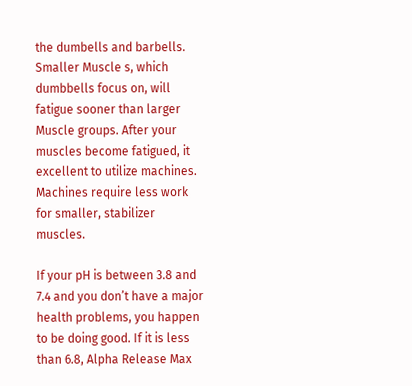the dumbells and barbells. Smaller Muscle s, which dumbbells focus on, will fatigue sooner than larger Muscle groups. After your muscles become fatigued, it excellent to utilize machines. Machines require less work for smaller, stabilizer muscles.

If your pH is between 3.8 and 7.4 and you don’t have a major health problems, you happen to be doing good. If it is less than 6.8, Alpha Release Max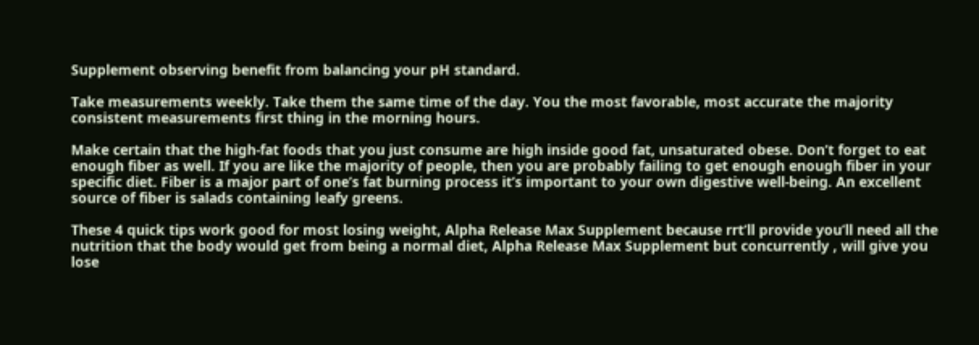Supplement observing benefit from balancing your pH standard.

Take measurements weekly. Take them the same time of the day. You the most favorable, most accurate the majority consistent measurements first thing in the morning hours.

Make certain that the high-fat foods that you just consume are high inside good fat, unsaturated obese. Don’t forget to eat enough fiber as well. If you are like the majority of people, then you are probably failing to get enough enough fiber in your specific diet. Fiber is a major part of one’s fat burning process it’s important to your own digestive well-being. An excellent source of fiber is salads containing leafy greens.

These 4 quick tips work good for most losing weight, Alpha Release Max Supplement because rrt’ll provide you’ll need all the nutrition that the body would get from being a normal diet, Alpha Release Max Supplement but concurrently , will give you lose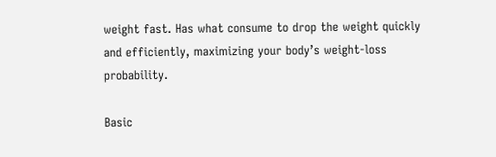weight fast. Has what consume to drop the weight quickly and efficiently, maximizing your body’s weight-loss probability.

Basic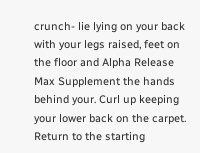crunch- lie lying on your back with your legs raised, feet on the floor and Alpha Release Max Supplement the hands behind your. Curl up keeping your lower back on the carpet. Return to the starting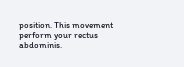position. This movement perform your rectus abdominis.